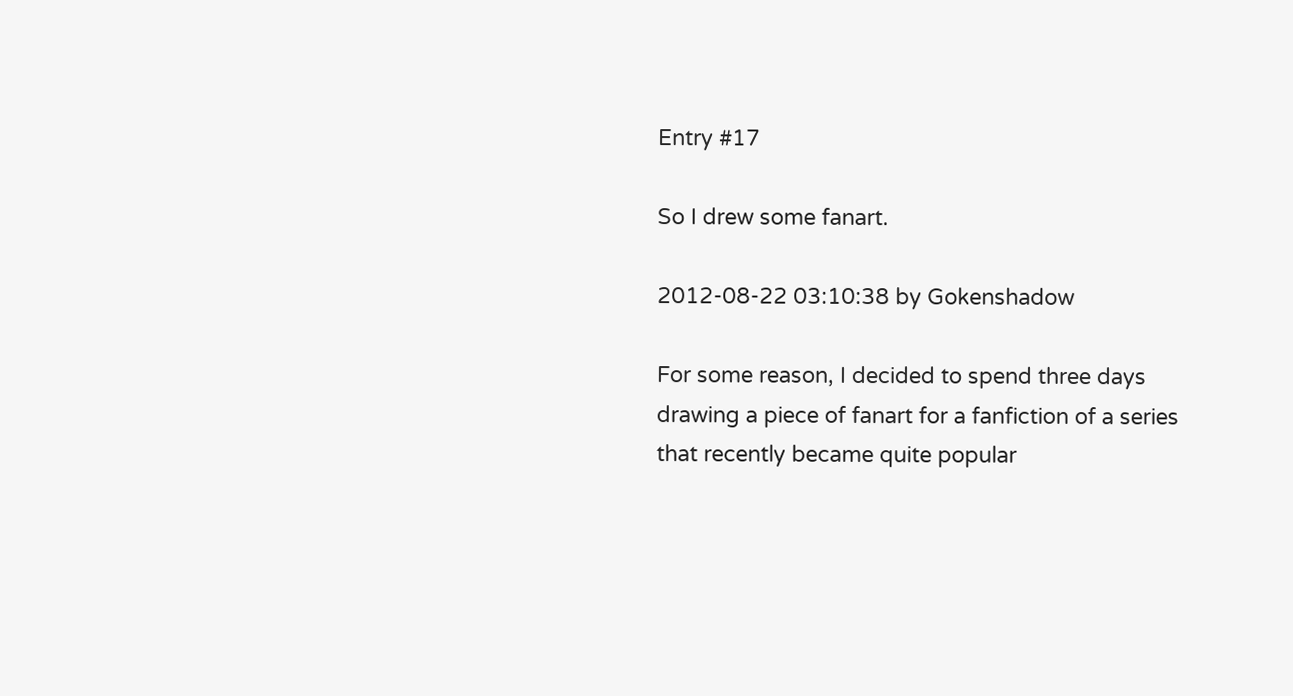Entry #17

So I drew some fanart.

2012-08-22 03:10:38 by Gokenshadow

For some reason, I decided to spend three days drawing a piece of fanart for a fanfiction of a series that recently became quite popular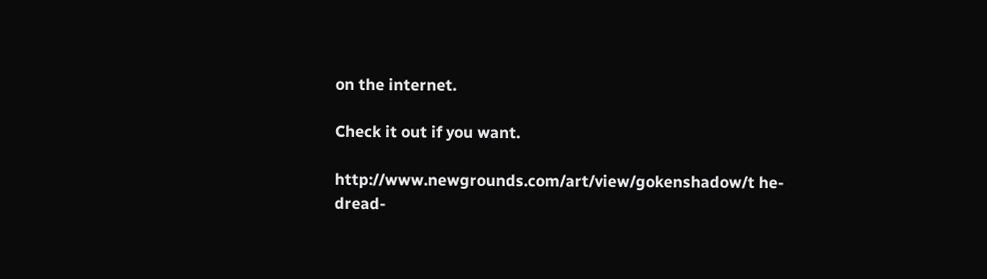on the internet.

Check it out if you want.

http://www.newgrounds.com/art/view/gokenshadow/t he-dread-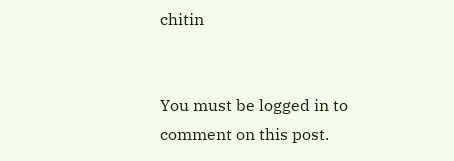chitin


You must be logged in to comment on this post.